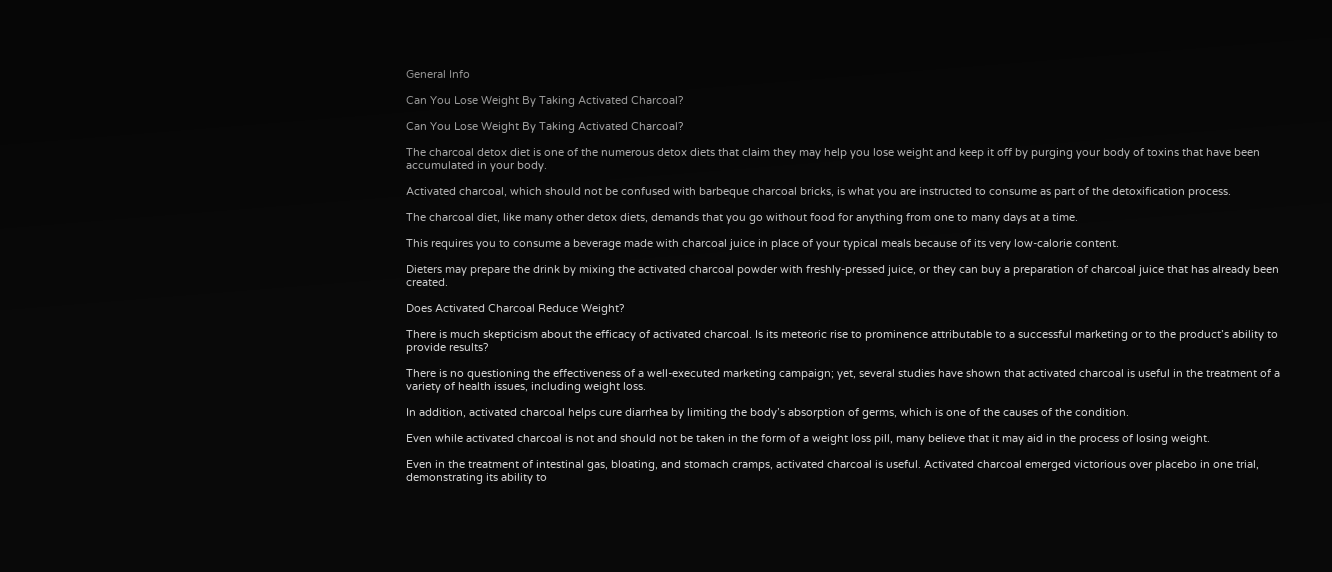General Info

Can You Lose Weight By Taking Activated Charcoal?

Can You Lose Weight By Taking Activated Charcoal?

The charcoal detox diet is one of the numerous detox diets that claim they may help you lose weight and keep it off by purging your body of toxins that have been accumulated in your body.

Activated charcoal, which should not be confused with barbeque charcoal bricks, is what you are instructed to consume as part of the detoxification process.

The charcoal diet, like many other detox diets, demands that you go without food for anything from one to many days at a time.

This requires you to consume a beverage made with charcoal juice in place of your typical meals because of its very low-calorie content.

Dieters may prepare the drink by mixing the activated charcoal powder with freshly-pressed juice, or they can buy a preparation of charcoal juice that has already been created.

Does Activated Charcoal Reduce Weight?

There is much skepticism about the efficacy of activated charcoal. Is its meteoric rise to prominence attributable to a successful marketing or to the product’s ability to provide results?

There is no questioning the effectiveness of a well-executed marketing campaign; yet, several studies have shown that activated charcoal is useful in the treatment of a variety of health issues, including weight loss.

In addition, activated charcoal helps cure diarrhea by limiting the body’s absorption of germs, which is one of the causes of the condition.

Even while activated charcoal is not and should not be taken in the form of a weight loss pill, many believe that it may aid in the process of losing weight.

Even in the treatment of intestinal gas, bloating, and stomach cramps, activated charcoal is useful. Activated charcoal emerged victorious over placebo in one trial, demonstrating its ability to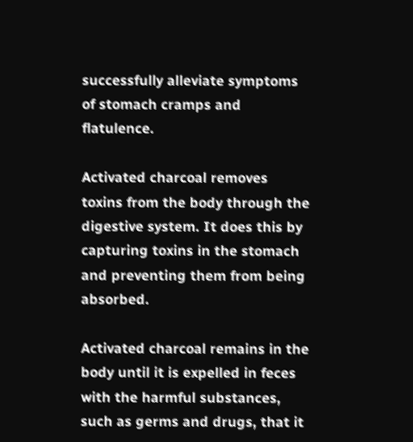successfully alleviate symptoms of stomach cramps and flatulence.

Activated charcoal removes toxins from the body through the digestive system. It does this by capturing toxins in the stomach and preventing them from being absorbed.

Activated charcoal remains in the body until it is expelled in feces with the harmful substances, such as germs and drugs, that it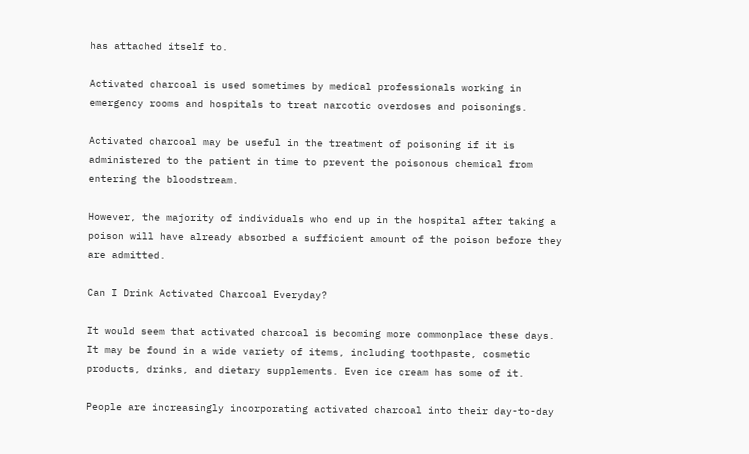has attached itself to.

Activated charcoal is used sometimes by medical professionals working in emergency rooms and hospitals to treat narcotic overdoses and poisonings.

Activated charcoal may be useful in the treatment of poisoning if it is administered to the patient in time to prevent the poisonous chemical from entering the bloodstream.

However, the majority of individuals who end up in the hospital after taking a poison will have already absorbed a sufficient amount of the poison before they are admitted.

Can I Drink Activated Charcoal Everyday?

It would seem that activated charcoal is becoming more commonplace these days. It may be found in a wide variety of items, including toothpaste, cosmetic products, drinks, and dietary supplements. Even ice cream has some of it.

People are increasingly incorporating activated charcoal into their day-to-day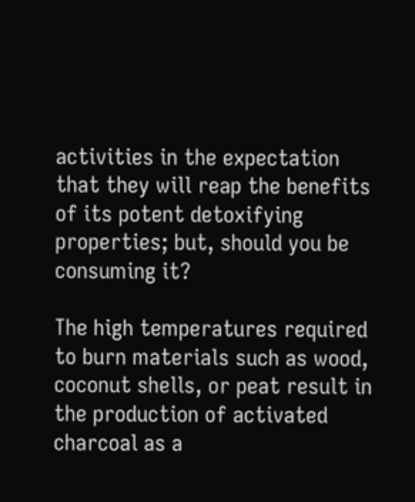activities in the expectation that they will reap the benefits of its potent detoxifying properties; but, should you be consuming it?

The high temperatures required to burn materials such as wood, coconut shells, or peat result in the production of activated charcoal as a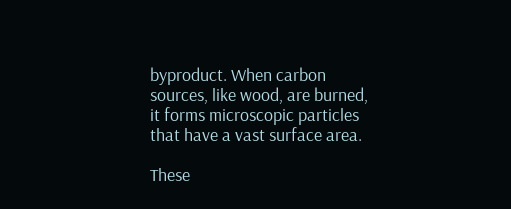byproduct. When carbon sources, like wood, are burned, it forms microscopic particles that have a vast surface area.

These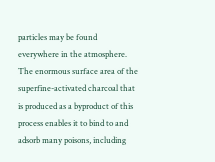particles may be found everywhere in the atmosphere. The enormous surface area of the superfine-activated charcoal that is produced as a byproduct of this process enables it to bind to and adsorb many poisons, including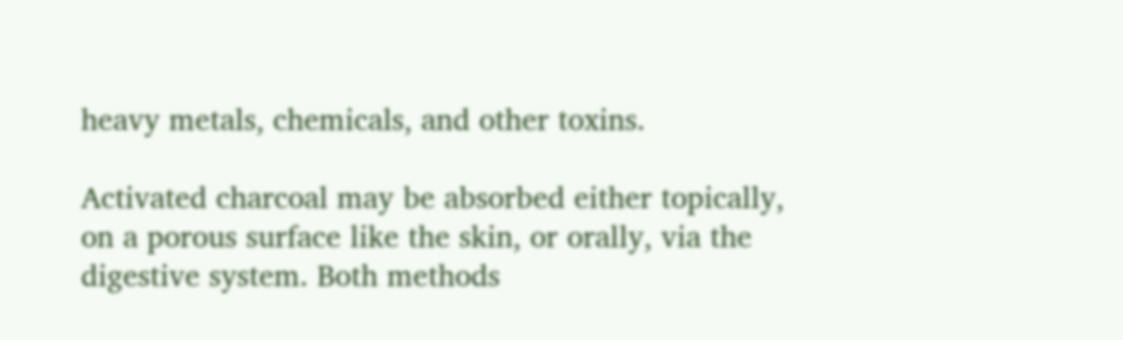heavy metals, chemicals, and other toxins.

Activated charcoal may be absorbed either topically, on a porous surface like the skin, or orally, via the digestive system. Both methods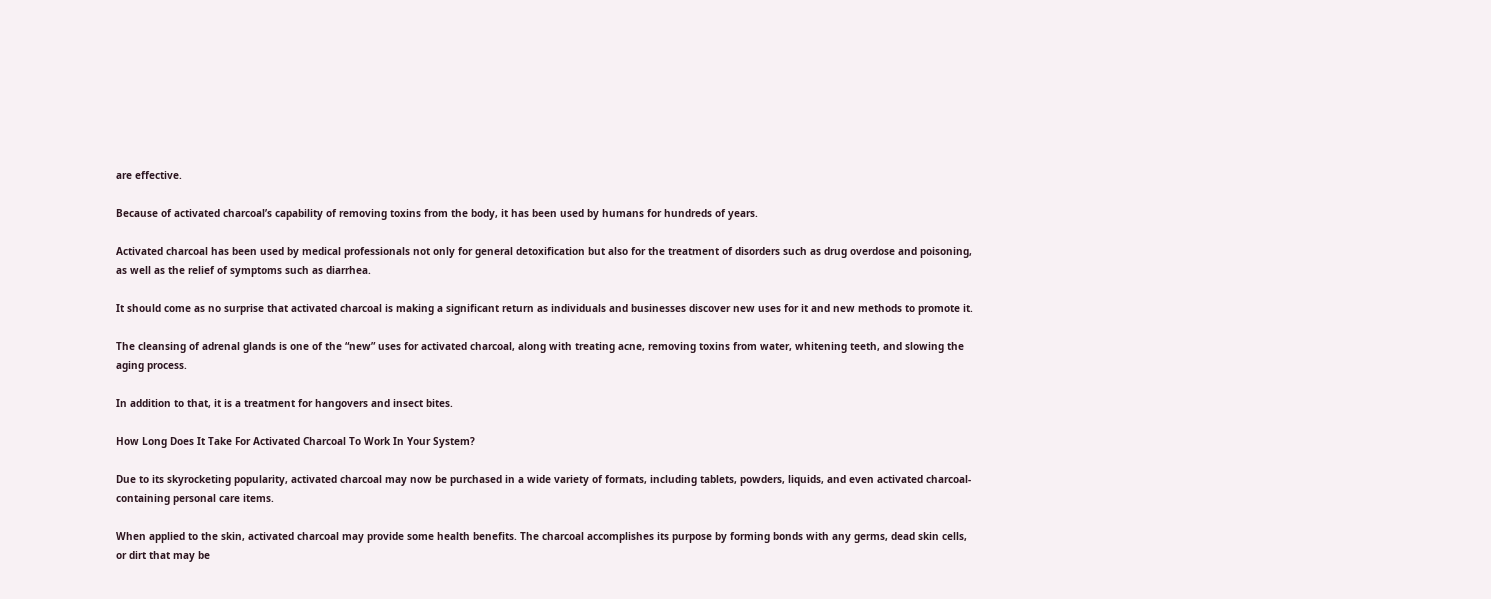are effective.

Because of activated charcoal’s capability of removing toxins from the body, it has been used by humans for hundreds of years.

Activated charcoal has been used by medical professionals not only for general detoxification but also for the treatment of disorders such as drug overdose and poisoning, as well as the relief of symptoms such as diarrhea.

It should come as no surprise that activated charcoal is making a significant return as individuals and businesses discover new uses for it and new methods to promote it.

The cleansing of adrenal glands is one of the “new” uses for activated charcoal, along with treating acne, removing toxins from water, whitening teeth, and slowing the aging process.

In addition to that, it is a treatment for hangovers and insect bites.

How Long Does It Take For Activated Charcoal To Work In Your System?

Due to its skyrocketing popularity, activated charcoal may now be purchased in a wide variety of formats, including tablets, powders, liquids, and even activated charcoal-containing personal care items.

When applied to the skin, activated charcoal may provide some health benefits. The charcoal accomplishes its purpose by forming bonds with any germs, dead skin cells, or dirt that may be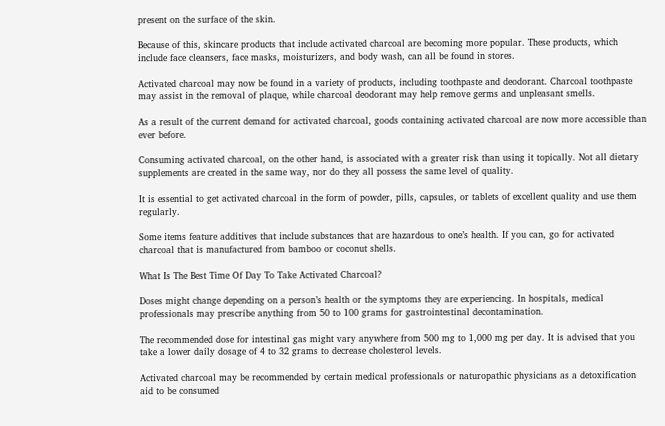present on the surface of the skin.

Because of this, skincare products that include activated charcoal are becoming more popular. These products, which include face cleansers, face masks, moisturizers, and body wash, can all be found in stores.

Activated charcoal may now be found in a variety of products, including toothpaste and deodorant. Charcoal toothpaste may assist in the removal of plaque, while charcoal deodorant may help remove germs and unpleasant smells.

As a result of the current demand for activated charcoal, goods containing activated charcoal are now more accessible than ever before.

Consuming activated charcoal, on the other hand, is associated with a greater risk than using it topically. Not all dietary supplements are created in the same way, nor do they all possess the same level of quality.

It is essential to get activated charcoal in the form of powder, pills, capsules, or tablets of excellent quality and use them regularly.

Some items feature additives that include substances that are hazardous to one’s health. If you can, go for activated charcoal that is manufactured from bamboo or coconut shells.

What Is The Best Time Of Day To Take Activated Charcoal?

Doses might change depending on a person’s health or the symptoms they are experiencing. In hospitals, medical professionals may prescribe anything from 50 to 100 grams for gastrointestinal decontamination.

The recommended dose for intestinal gas might vary anywhere from 500 mg to 1,000 mg per day. It is advised that you take a lower daily dosage of 4 to 32 grams to decrease cholesterol levels.

Activated charcoal may be recommended by certain medical professionals or naturopathic physicians as a detoxification aid to be consumed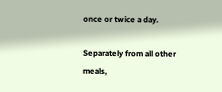once or twice a day.

Separately from all other meals,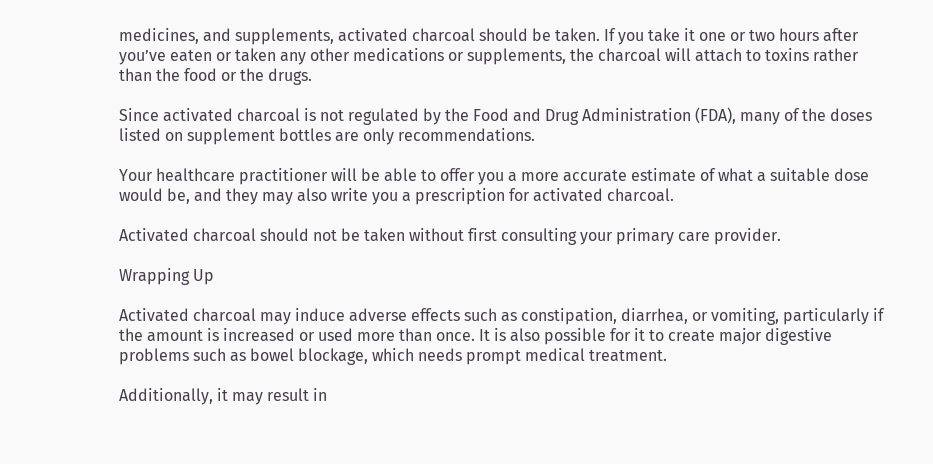medicines, and supplements, activated charcoal should be taken. If you take it one or two hours after you’ve eaten or taken any other medications or supplements, the charcoal will attach to toxins rather than the food or the drugs.

Since activated charcoal is not regulated by the Food and Drug Administration (FDA), many of the doses listed on supplement bottles are only recommendations.

Your healthcare practitioner will be able to offer you a more accurate estimate of what a suitable dose would be, and they may also write you a prescription for activated charcoal.

Activated charcoal should not be taken without first consulting your primary care provider.

Wrapping Up

Activated charcoal may induce adverse effects such as constipation, diarrhea, or vomiting, particularly if the amount is increased or used more than once. It is also possible for it to create major digestive problems such as bowel blockage, which needs prompt medical treatment.

Additionally, it may result in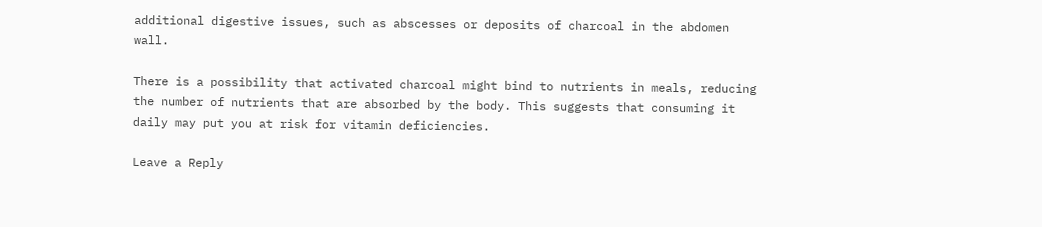additional digestive issues, such as abscesses or deposits of charcoal in the abdomen wall.

There is a possibility that activated charcoal might bind to nutrients in meals, reducing the number of nutrients that are absorbed by the body. This suggests that consuming it daily may put you at risk for vitamin deficiencies.

Leave a Reply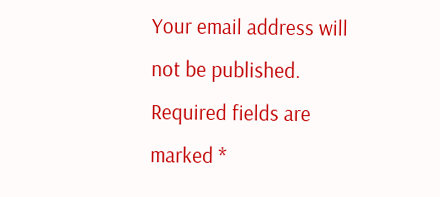Your email address will not be published. Required fields are marked *